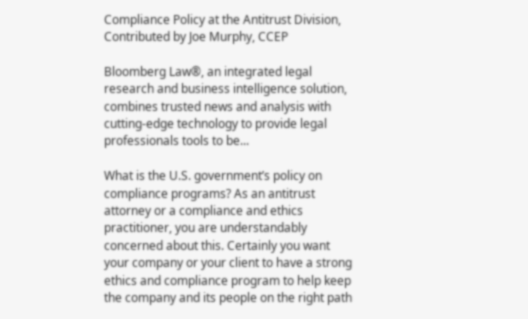Compliance Policy at the Antitrust Division, Contributed by Joe Murphy, CCEP

Bloomberg Law®, an integrated legal research and business intelligence solution, combines trusted news and analysis with cutting-edge technology to provide legal professionals tools to be...

What is the U.S. government’s policy on compliance programs? As an antitrust attorney or a compliance and ethics practitioner, you are understandably concerned about this. Certainly you want your company or your client to have a strong ethics and compliance program to help keep the company and its people on the right path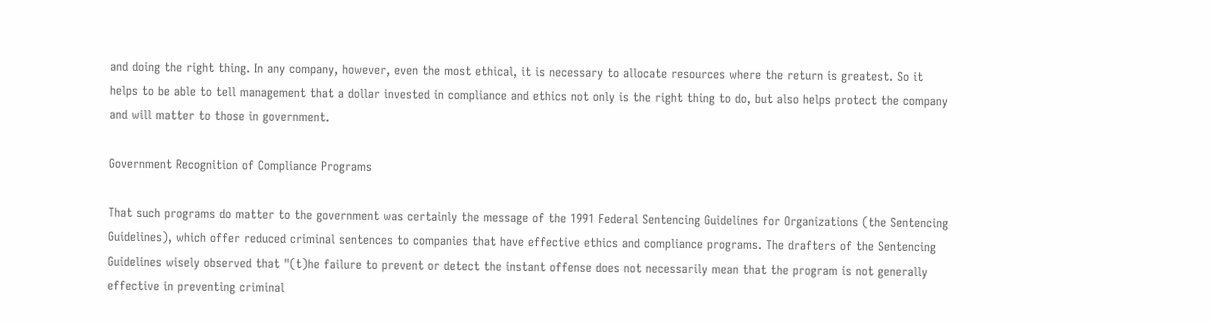and doing the right thing. In any company, however, even the most ethical, it is necessary to allocate resources where the return is greatest. So it helps to be able to tell management that a dollar invested in compliance and ethics not only is the right thing to do, but also helps protect the company and will matter to those in government.

Government Recognition of Compliance Programs

That such programs do matter to the government was certainly the message of the 1991 Federal Sentencing Guidelines for Organizations (the Sentencing Guidelines), which offer reduced criminal sentences to companies that have effective ethics and compliance programs. The drafters of the Sentencing Guidelines wisely observed that "(t)he failure to prevent or detect the instant offense does not necessarily mean that the program is not generally effective in preventing criminal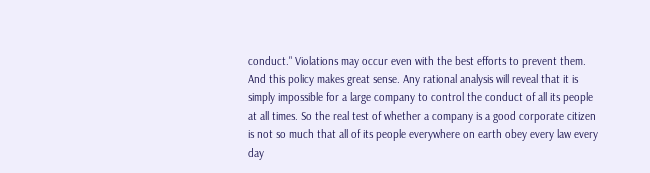conduct." Violations may occur even with the best efforts to prevent them. And this policy makes great sense. Any rational analysis will reveal that it is simply impossible for a large company to control the conduct of all its people at all times. So the real test of whether a company is a good corporate citizen is not so much that all of its people everywhere on earth obey every law every day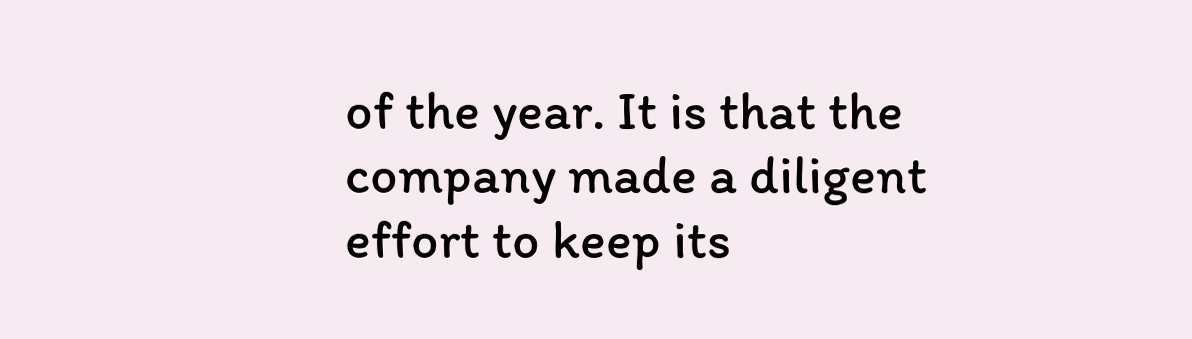of the year. It is that the company made a diligent effort to keep its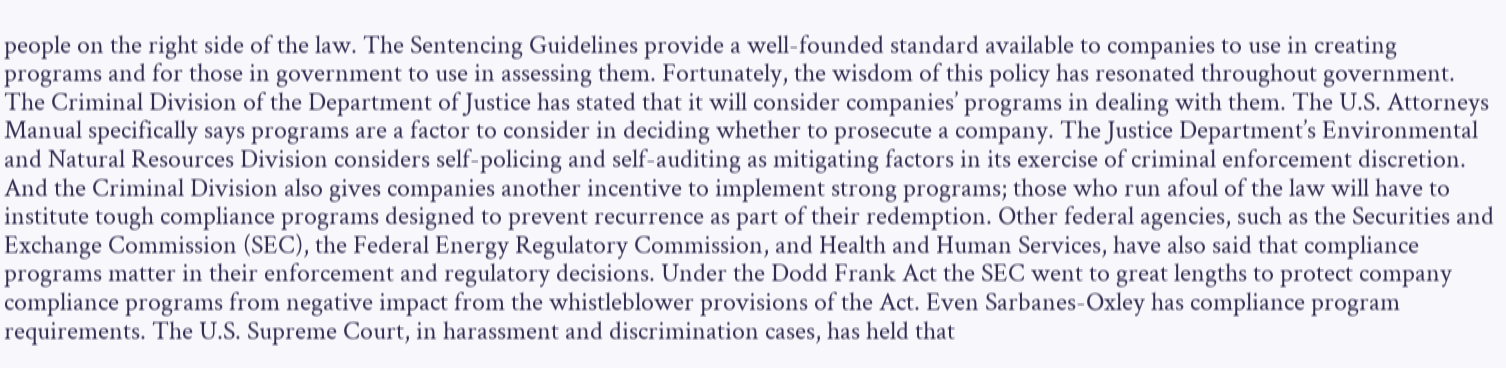people on the right side of the law. The Sentencing Guidelines provide a well-founded standard available to companies to use in creating programs and for those in government to use in assessing them. Fortunately, the wisdom of this policy has resonated throughout government. The Criminal Division of the Department of Justice has stated that it will consider companies’ programs in dealing with them. The U.S. Attorneys Manual specifically says programs are a factor to consider in deciding whether to prosecute a company. The Justice Department’s Environmental and Natural Resources Division considers self-policing and self-auditing as mitigating factors in its exercise of criminal enforcement discretion. And the Criminal Division also gives companies another incentive to implement strong programs; those who run afoul of the law will have to institute tough compliance programs designed to prevent recurrence as part of their redemption. Other federal agencies, such as the Securities and Exchange Commission (SEC), the Federal Energy Regulatory Commission, and Health and Human Services, have also said that compliance programs matter in their enforcement and regulatory decisions. Under the Dodd Frank Act the SEC went to great lengths to protect company compliance programs from negative impact from the whistleblower provisions of the Act. Even Sarbanes-Oxley has compliance program requirements. The U.S. Supreme Court, in harassment and discrimination cases, has held that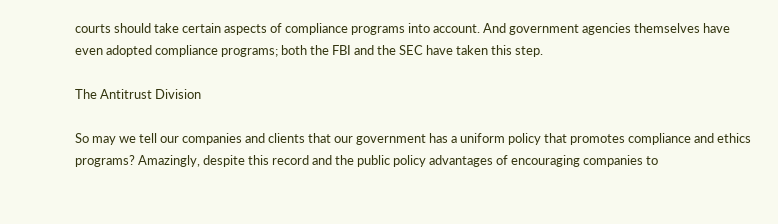courts should take certain aspects of compliance programs into account. And government agencies themselves have even adopted compliance programs; both the FBI and the SEC have taken this step.

The Antitrust Division

So may we tell our companies and clients that our government has a uniform policy that promotes compliance and ethics programs? Amazingly, despite this record and the public policy advantages of encouraging companies to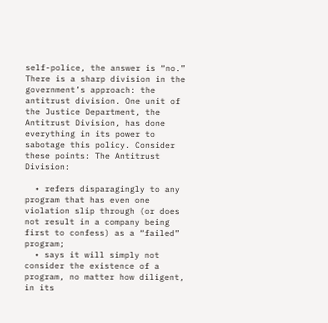self-police, the answer is “no.” There is a sharp division in the government’s approach: the antitrust division. One unit of the Justice Department, the Antitrust Division, has done everything in its power to sabotage this policy. Consider these points: The Antitrust Division:

  • refers disparagingly to any program that has even one violation slip through (or does not result in a company being first to confess) as a “failed” program;
  • says it will simply not consider the existence of a program, no matter how diligent, in its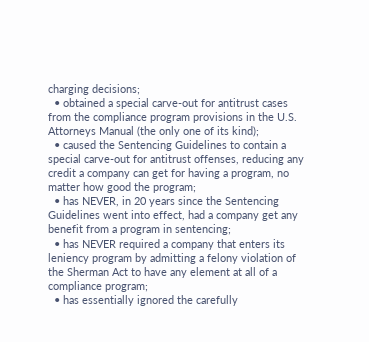charging decisions;
  • obtained a special carve-out for antitrust cases from the compliance program provisions in the U.S. Attorneys Manual (the only one of its kind);
  • caused the Sentencing Guidelines to contain a special carve-out for antitrust offenses, reducing any credit a company can get for having a program, no matter how good the program;
  • has NEVER, in 20 years since the Sentencing Guidelines went into effect, had a company get any benefit from a program in sentencing;
  • has NEVER required a company that enters its leniency program by admitting a felony violation of the Sherman Act to have any element at all of a compliance program;
  • has essentially ignored the carefully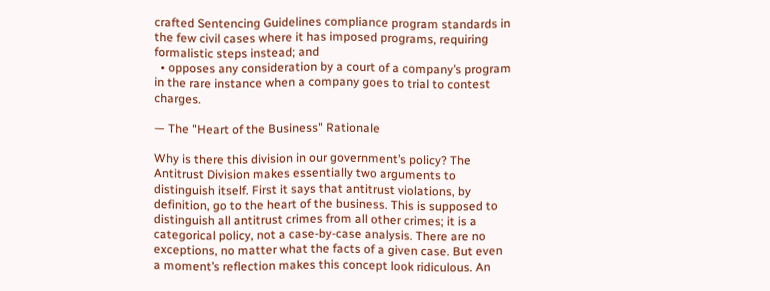crafted Sentencing Guidelines compliance program standards in the few civil cases where it has imposed programs, requiring formalistic steps instead; and
  • opposes any consideration by a court of a company’s program in the rare instance when a company goes to trial to contest charges.

— The "Heart of the Business" Rationale

Why is there this division in our government’s policy? The Antitrust Division makes essentially two arguments to distinguish itself. First it says that antitrust violations, by definition, go to the heart of the business. This is supposed to distinguish all antitrust crimes from all other crimes; it is a categorical policy, not a case-by-case analysis. There are no exceptions, no matter what the facts of a given case. But even a moment’s reflection makes this concept look ridiculous. An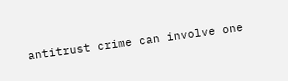antitrust crime can involve one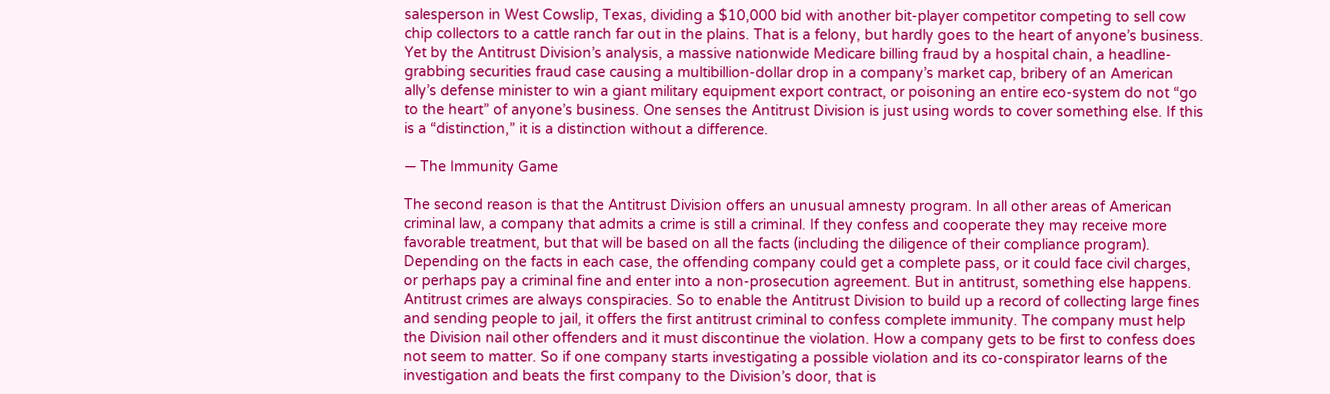salesperson in West Cowslip, Texas, dividing a $10,000 bid with another bit-player competitor competing to sell cow chip collectors to a cattle ranch far out in the plains. That is a felony, but hardly goes to the heart of anyone’s business. Yet by the Antitrust Division’s analysis, a massive nationwide Medicare billing fraud by a hospital chain, a headline-grabbing securities fraud case causing a multibillion-dollar drop in a company’s market cap, bribery of an American ally’s defense minister to win a giant military equipment export contract, or poisoning an entire eco-system do not “go to the heart” of anyone’s business. One senses the Antitrust Division is just using words to cover something else. If this is a “distinction,” it is a distinction without a difference.

— The Immunity Game

The second reason is that the Antitrust Division offers an unusual amnesty program. In all other areas of American criminal law, a company that admits a crime is still a criminal. If they confess and cooperate they may receive more favorable treatment, but that will be based on all the facts (including the diligence of their compliance program). Depending on the facts in each case, the offending company could get a complete pass, or it could face civil charges, or perhaps pay a criminal fine and enter into a non-prosecution agreement. But in antitrust, something else happens. Antitrust crimes are always conspiracies. So to enable the Antitrust Division to build up a record of collecting large fines and sending people to jail, it offers the first antitrust criminal to confess complete immunity. The company must help the Division nail other offenders and it must discontinue the violation. How a company gets to be first to confess does not seem to matter. So if one company starts investigating a possible violation and its co-conspirator learns of the investigation and beats the first company to the Division’s door, that is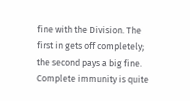fine with the Division. The first in gets off completely; the second pays a big fine. Complete immunity is quite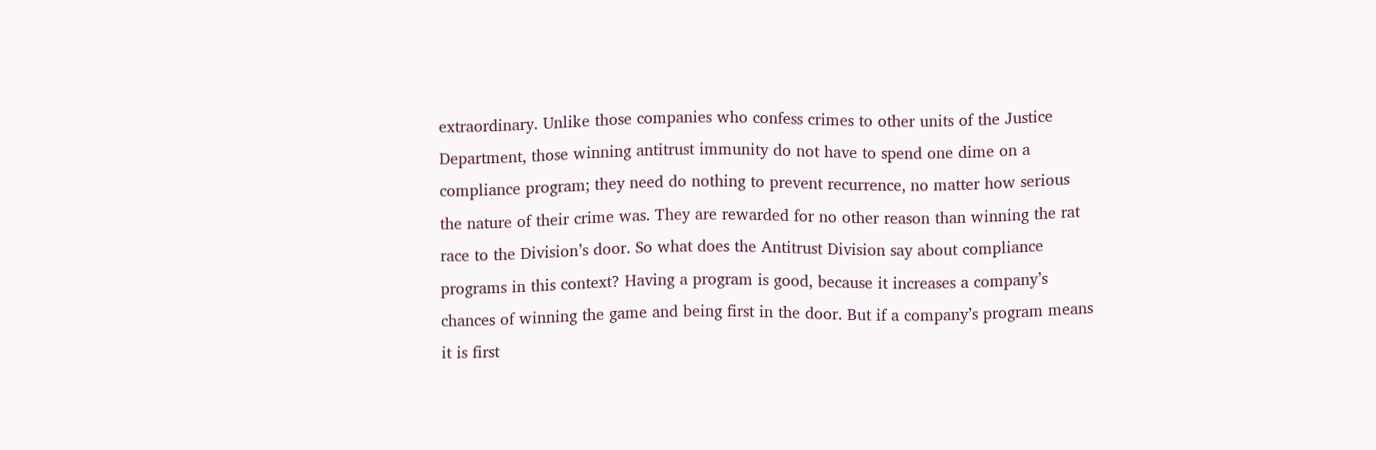extraordinary. Unlike those companies who confess crimes to other units of the Justice Department, those winning antitrust immunity do not have to spend one dime on a compliance program; they need do nothing to prevent recurrence, no matter how serious the nature of their crime was. They are rewarded for no other reason than winning the rat race to the Division’s door. So what does the Antitrust Division say about compliance programs in this context? Having a program is good, because it increases a company’s chances of winning the game and being first in the door. But if a company’s program means it is first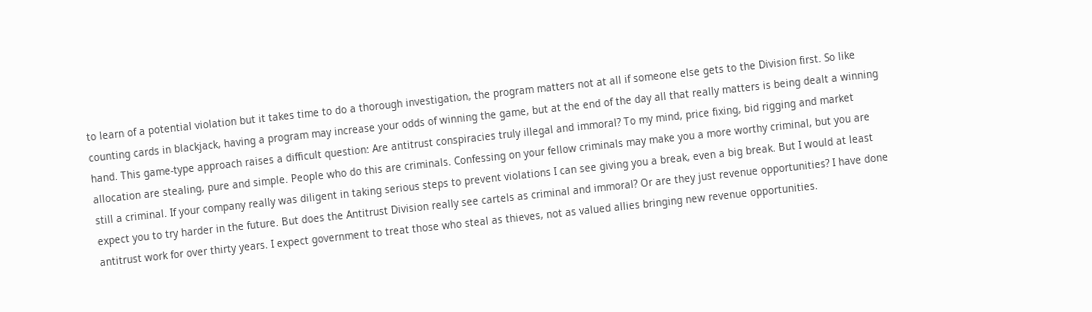to learn of a potential violation but it takes time to do a thorough investigation, the program matters not at all if someone else gets to the Division first. So like counting cards in blackjack, having a program may increase your odds of winning the game, but at the end of the day all that really matters is being dealt a winning hand. This game-type approach raises a difficult question: Are antitrust conspiracies truly illegal and immoral? To my mind, price fixing, bid rigging and market allocation are stealing, pure and simple. People who do this are criminals. Confessing on your fellow criminals may make you a more worthy criminal, but you are still a criminal. If your company really was diligent in taking serious steps to prevent violations I can see giving you a break, even a big break. But I would at least expect you to try harder in the future. But does the Antitrust Division really see cartels as criminal and immoral? Or are they just revenue opportunities? I have done antitrust work for over thirty years. I expect government to treat those who steal as thieves, not as valued allies bringing new revenue opportunities.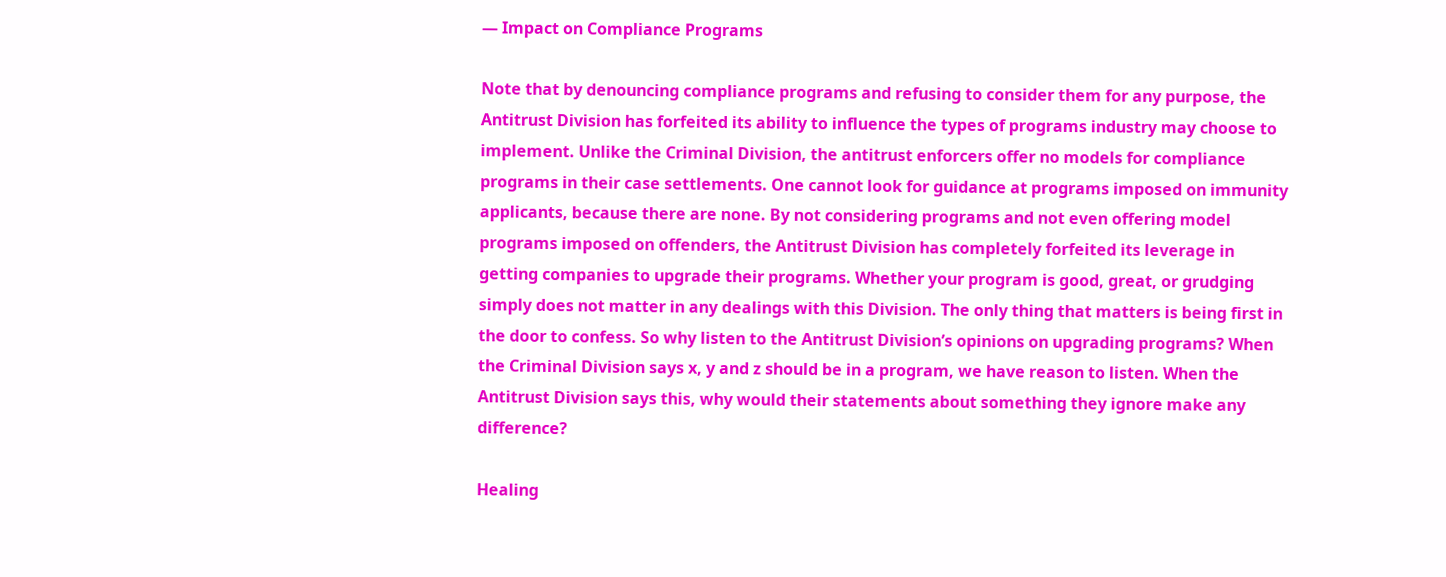— Impact on Compliance Programs

Note that by denouncing compliance programs and refusing to consider them for any purpose, the Antitrust Division has forfeited its ability to influence the types of programs industry may choose to implement. Unlike the Criminal Division, the antitrust enforcers offer no models for compliance programs in their case settlements. One cannot look for guidance at programs imposed on immunity applicants, because there are none. By not considering programs and not even offering model programs imposed on offenders, the Antitrust Division has completely forfeited its leverage in getting companies to upgrade their programs. Whether your program is good, great, or grudging simply does not matter in any dealings with this Division. The only thing that matters is being first in the door to confess. So why listen to the Antitrust Division’s opinions on upgrading programs? When the Criminal Division says x, y and z should be in a program, we have reason to listen. When the Antitrust Division says this, why would their statements about something they ignore make any difference?

Healing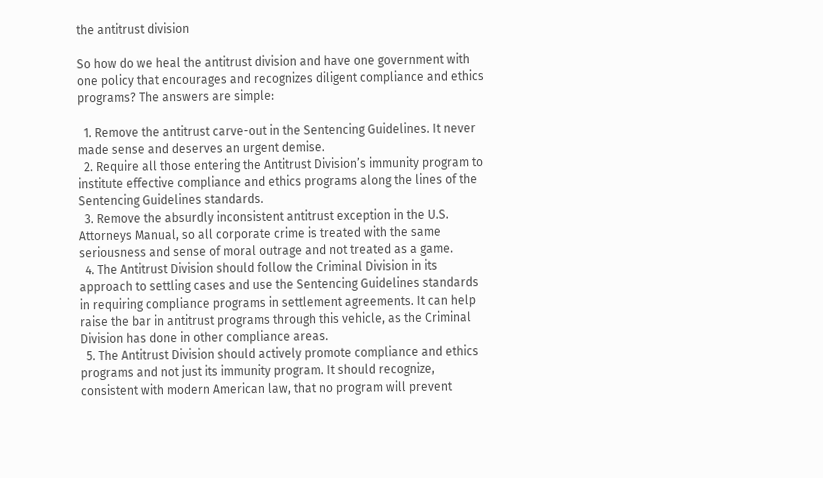the antitrust division

So how do we heal the antitrust division and have one government with one policy that encourages and recognizes diligent compliance and ethics programs? The answers are simple:

  1. Remove the antitrust carve-out in the Sentencing Guidelines. It never made sense and deserves an urgent demise.
  2. Require all those entering the Antitrust Division’s immunity program to institute effective compliance and ethics programs along the lines of the Sentencing Guidelines standards.
  3. Remove the absurdly inconsistent antitrust exception in the U.S. Attorneys Manual, so all corporate crime is treated with the same seriousness and sense of moral outrage and not treated as a game.
  4. The Antitrust Division should follow the Criminal Division in its approach to settling cases and use the Sentencing Guidelines standards in requiring compliance programs in settlement agreements. It can help raise the bar in antitrust programs through this vehicle, as the Criminal Division has done in other compliance areas.
  5. The Antitrust Division should actively promote compliance and ethics programs and not just its immunity program. It should recognize, consistent with modern American law, that no program will prevent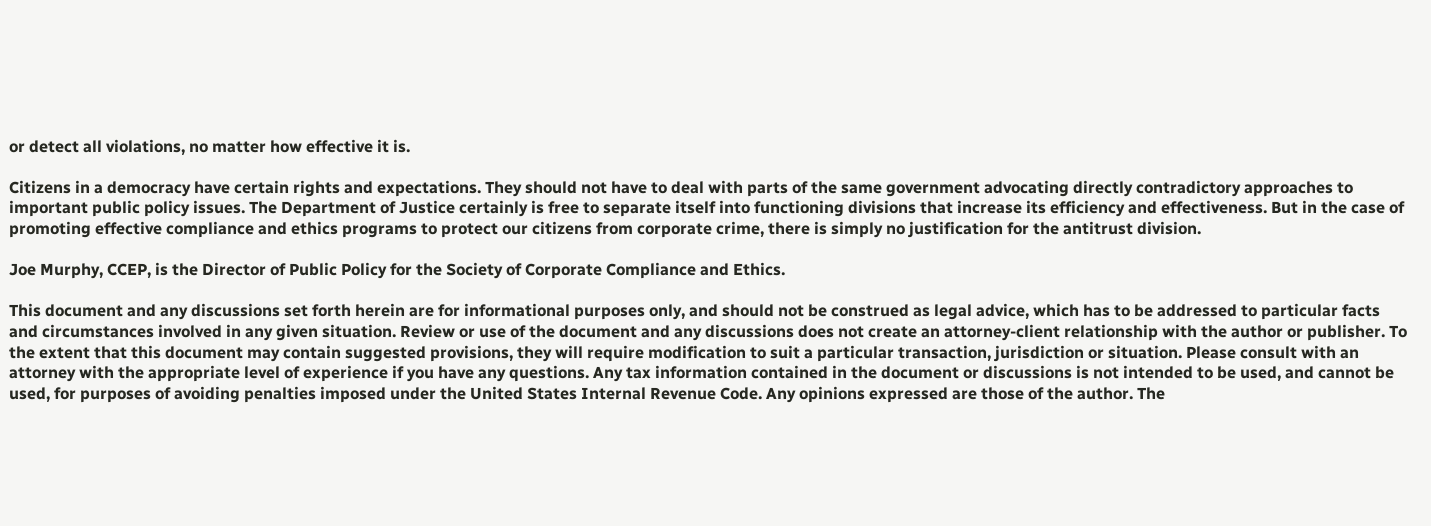or detect all violations, no matter how effective it is.

Citizens in a democracy have certain rights and expectations. They should not have to deal with parts of the same government advocating directly contradictory approaches to important public policy issues. The Department of Justice certainly is free to separate itself into functioning divisions that increase its efficiency and effectiveness. But in the case of promoting effective compliance and ethics programs to protect our citizens from corporate crime, there is simply no justification for the antitrust division.

Joe Murphy, CCEP, is the Director of Public Policy for the Society of Corporate Compliance and Ethics.

This document and any discussions set forth herein are for informational purposes only, and should not be construed as legal advice, which has to be addressed to particular facts and circumstances involved in any given situation. Review or use of the document and any discussions does not create an attorney-client relationship with the author or publisher. To the extent that this document may contain suggested provisions, they will require modification to suit a particular transaction, jurisdiction or situation. Please consult with an attorney with the appropriate level of experience if you have any questions. Any tax information contained in the document or discussions is not intended to be used, and cannot be used, for purposes of avoiding penalties imposed under the United States Internal Revenue Code. Any opinions expressed are those of the author. The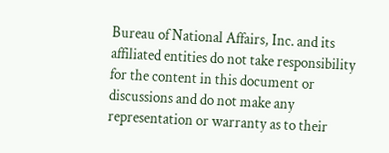Bureau of National Affairs, Inc. and its affiliated entities do not take responsibility for the content in this document or discussions and do not make any representation or warranty as to their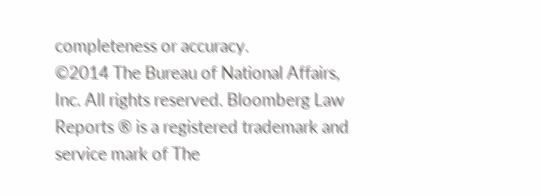completeness or accuracy.
©2014 The Bureau of National Affairs, Inc. All rights reserved. Bloomberg Law Reports ® is a registered trademark and service mark of The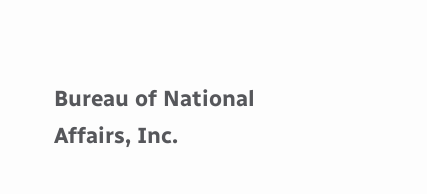Bureau of National Affairs, Inc.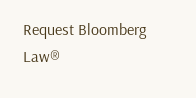Request Bloomberg Law®